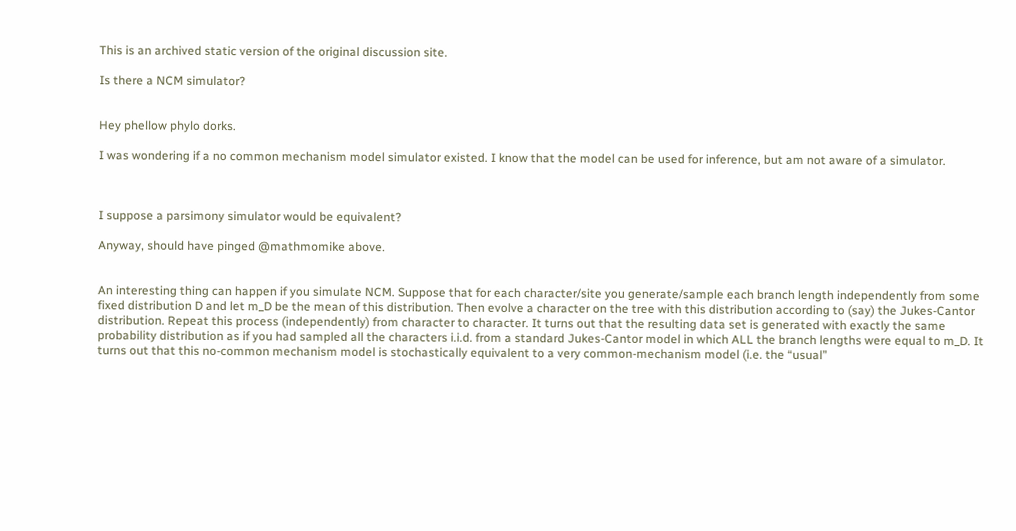This is an archived static version of the original discussion site.

Is there a NCM simulator?


Hey phellow phylo dorks.

I was wondering if a no common mechanism model simulator existed. I know that the model can be used for inference, but am not aware of a simulator.



I suppose a parsimony simulator would be equivalent?

Anyway, should have pinged @mathmomike above.


An interesting thing can happen if you simulate NCM. Suppose that for each character/site you generate/sample each branch length independently from some fixed distribution D and let m_D be the mean of this distribution. Then evolve a character on the tree with this distribution according to (say) the Jukes-Cantor distribution. Repeat this process (independently) from character to character. It turns out that the resulting data set is generated with exactly the same probability distribution as if you had sampled all the characters i.i.d. from a standard Jukes-Cantor model in which ALL the branch lengths were equal to m_D. It turns out that this no-common mechanism model is stochastically equivalent to a very common-mechanism model (i.e. the “usual”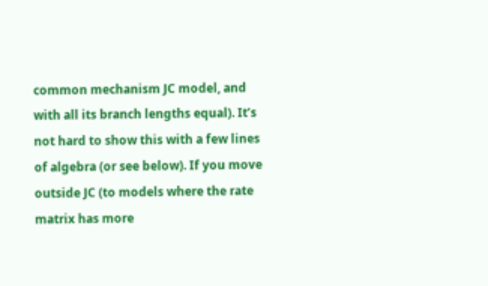common mechanism JC model, and with all its branch lengths equal). It’s not hard to show this with a few lines of algebra (or see below). If you move outside JC (to models where the rate matrix has more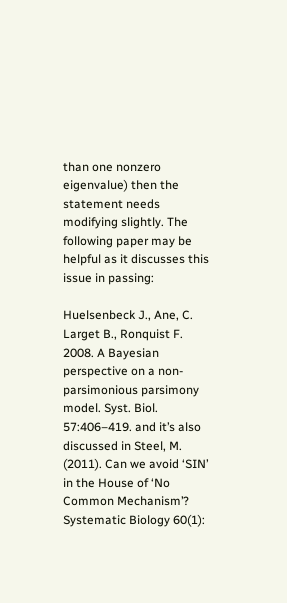than one nonzero eigenvalue) then the statement needs modifying slightly. The following paper may be helpful as it discusses this issue in passing:

Huelsenbeck J., Ane, C. Larget B., Ronquist F. 2008. A Bayesian perspective on a non-parsimonious parsimony model. Syst. Biol. 57:406–419. and it’s also discussed in Steel, M. (2011). Can we avoid ‘SIN’ in the House of ‘No Common Mechanism’? Systematic Biology 60(1):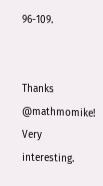96-109.


Thanks @mathmomike! Very interesting.